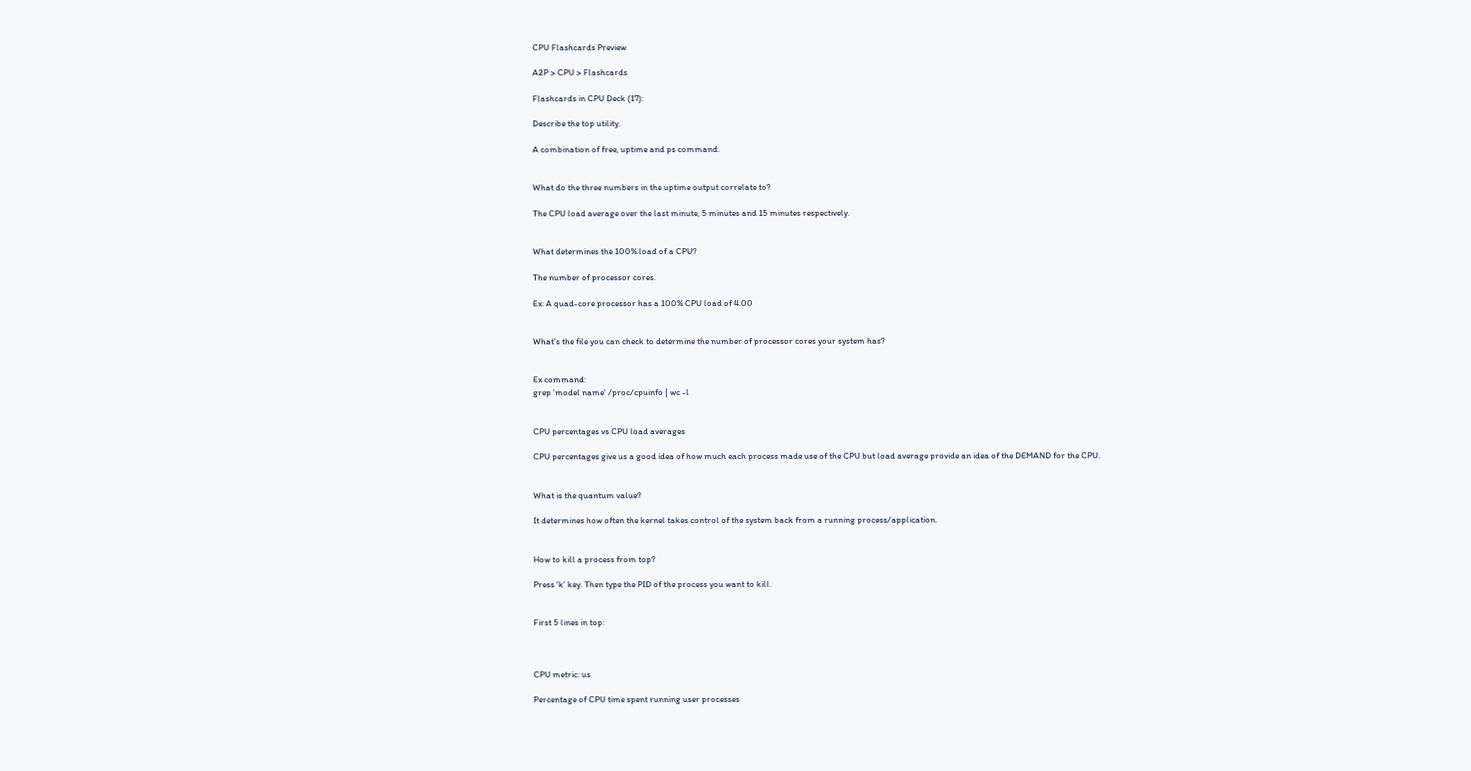CPU Flashcards Preview

A2P > CPU > Flashcards

Flashcards in CPU Deck (17):

Describe the top utility.

A combination of free, uptime and ps command.


What do the three numbers in the uptime output correlate to?

The CPU load average over the last minute, 5 minutes and 15 minutes respectively.


What determines the 100% load of a CPU?

The number of processor cores.

Ex: A quad-core processor has a 100% CPU load of 4.00


What's the file you can check to determine the number of processor cores your system has?


Ex command:
grep 'model name' /proc/cpuinfo | wc -l


CPU percentages vs CPU load averages

CPU percentages give us a good idea of how much each process made use of the CPU but load average provide an idea of the DEMAND for the CPU.


What is the quantum value?

It determines how often the kernel takes control of the system back from a running process/application.


How to kill a process from top?

Press 'k' key. Then type the PID of the process you want to kill.


First 5 lines in top:



CPU metric: us

Percentage of CPU time spent running user processes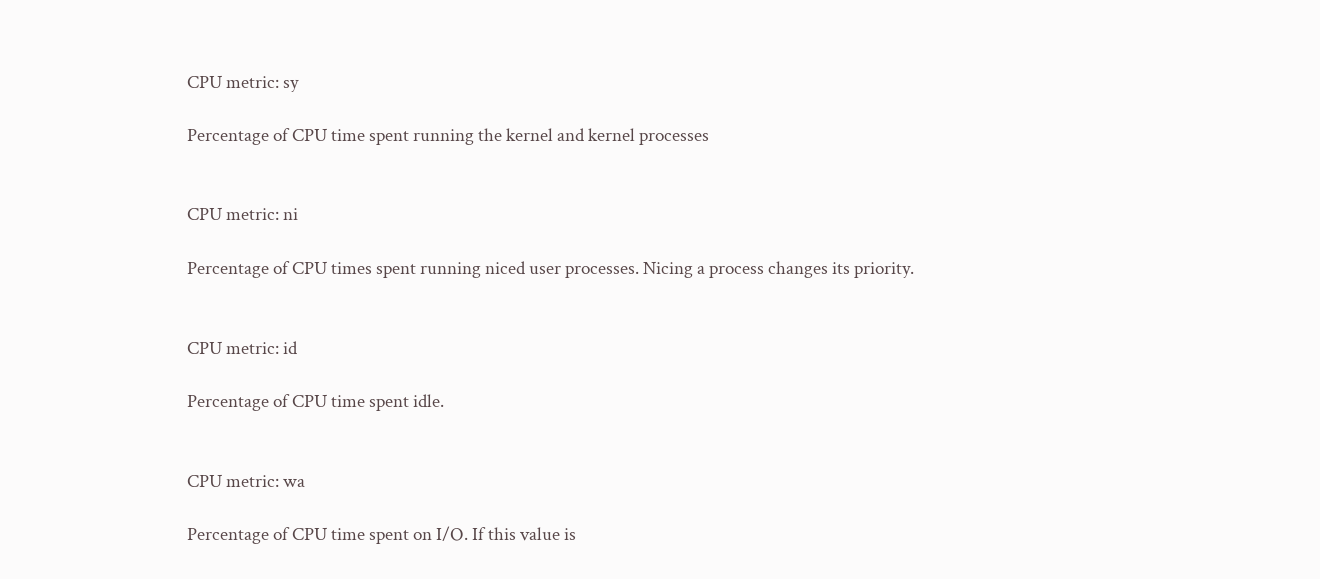CPU metric: sy

Percentage of CPU time spent running the kernel and kernel processes


CPU metric: ni

Percentage of CPU times spent running niced user processes. Nicing a process changes its priority.


CPU metric: id

Percentage of CPU time spent idle.


CPU metric: wa

Percentage of CPU time spent on I/O. If this value is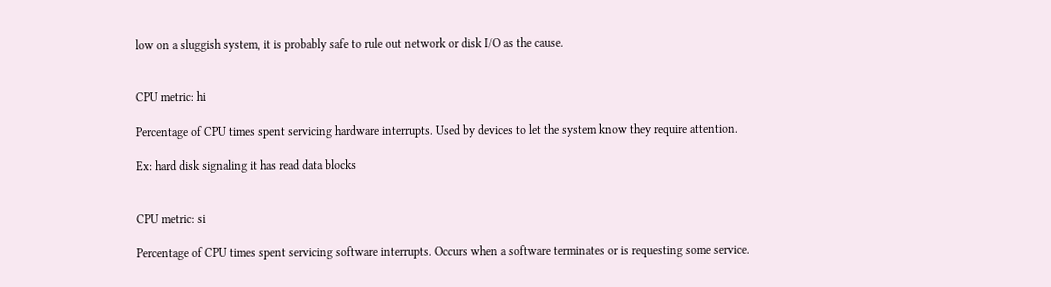low on a sluggish system, it is probably safe to rule out network or disk I/O as the cause.


CPU metric: hi

Percentage of CPU times spent servicing hardware interrupts. Used by devices to let the system know they require attention.

Ex: hard disk signaling it has read data blocks


CPU metric: si

Percentage of CPU times spent servicing software interrupts. Occurs when a software terminates or is requesting some service.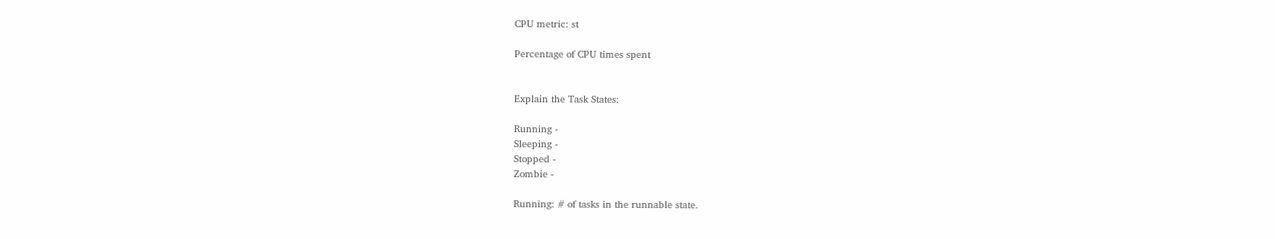CPU metric: st

Percentage of CPU times spent


Explain the Task States:

Running -
Sleeping -
Stopped -
Zombie -

Running: # of tasks in the runnable state.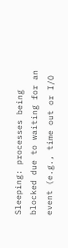Sleeping: processes being blocked due to waiting for an event (e.g., time out or I/O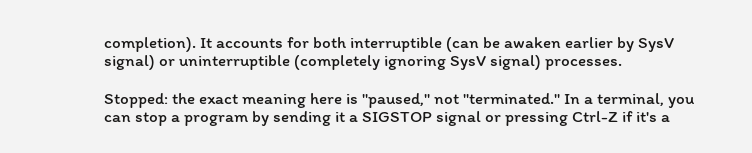completion). It accounts for both interruptible (can be awaken earlier by SysV signal) or uninterruptible (completely ignoring SysV signal) processes.

Stopped: the exact meaning here is "paused," not "terminated." In a terminal, you can stop a program by sending it a SIGSTOP signal or pressing Ctrl-Z if it's a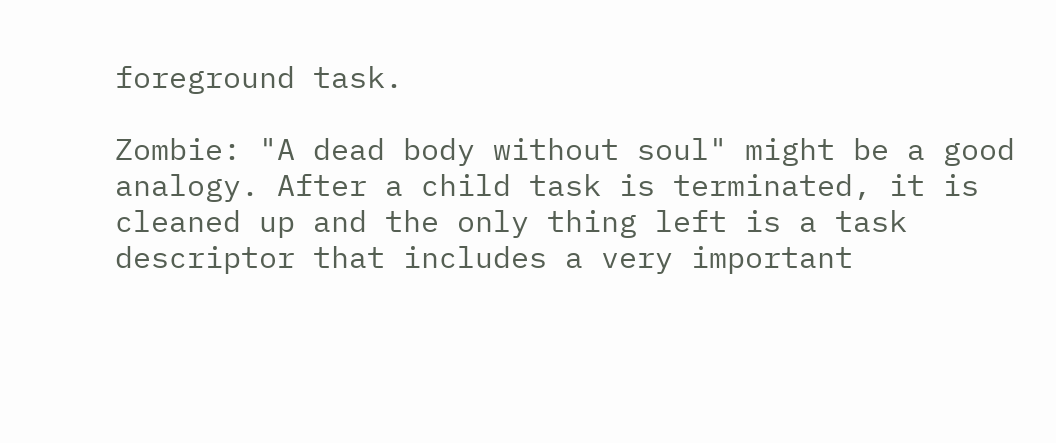foreground task.

Zombie: "A dead body without soul" might be a good analogy. After a child task is terminated, it is cleaned up and the only thing left is a task descriptor that includes a very important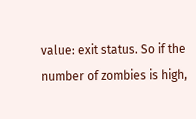value: exit status. So if the number of zombies is high,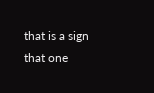that is a sign that one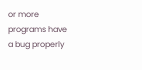or more programs have a bug properly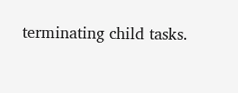terminating child tasks.